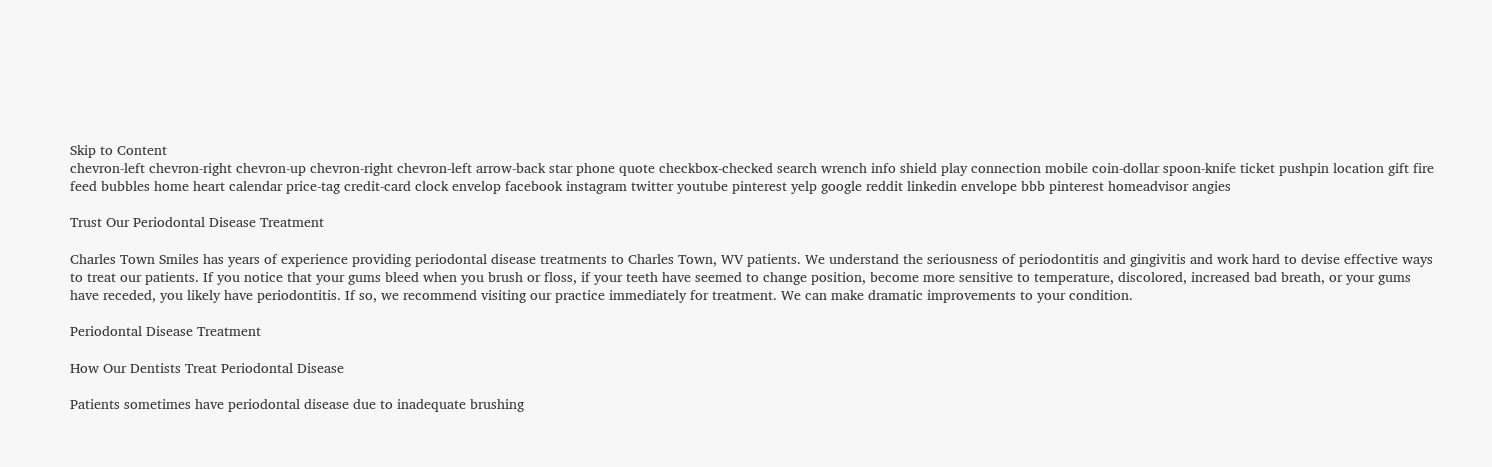Skip to Content
chevron-left chevron-right chevron-up chevron-right chevron-left arrow-back star phone quote checkbox-checked search wrench info shield play connection mobile coin-dollar spoon-knife ticket pushpin location gift fire feed bubbles home heart calendar price-tag credit-card clock envelop facebook instagram twitter youtube pinterest yelp google reddit linkedin envelope bbb pinterest homeadvisor angies

Trust Our Periodontal Disease Treatment

Charles Town Smiles has years of experience providing periodontal disease treatments to Charles Town, WV patients. We understand the seriousness of periodontitis and gingivitis and work hard to devise effective ways to treat our patients. If you notice that your gums bleed when you brush or floss, if your teeth have seemed to change position, become more sensitive to temperature, discolored, increased bad breath, or your gums have receded, you likely have periodontitis. If so, we recommend visiting our practice immediately for treatment. We can make dramatic improvements to your condition.

Periodontal Disease Treatment

How Our Dentists Treat Periodontal Disease

Patients sometimes have periodontal disease due to inadequate brushing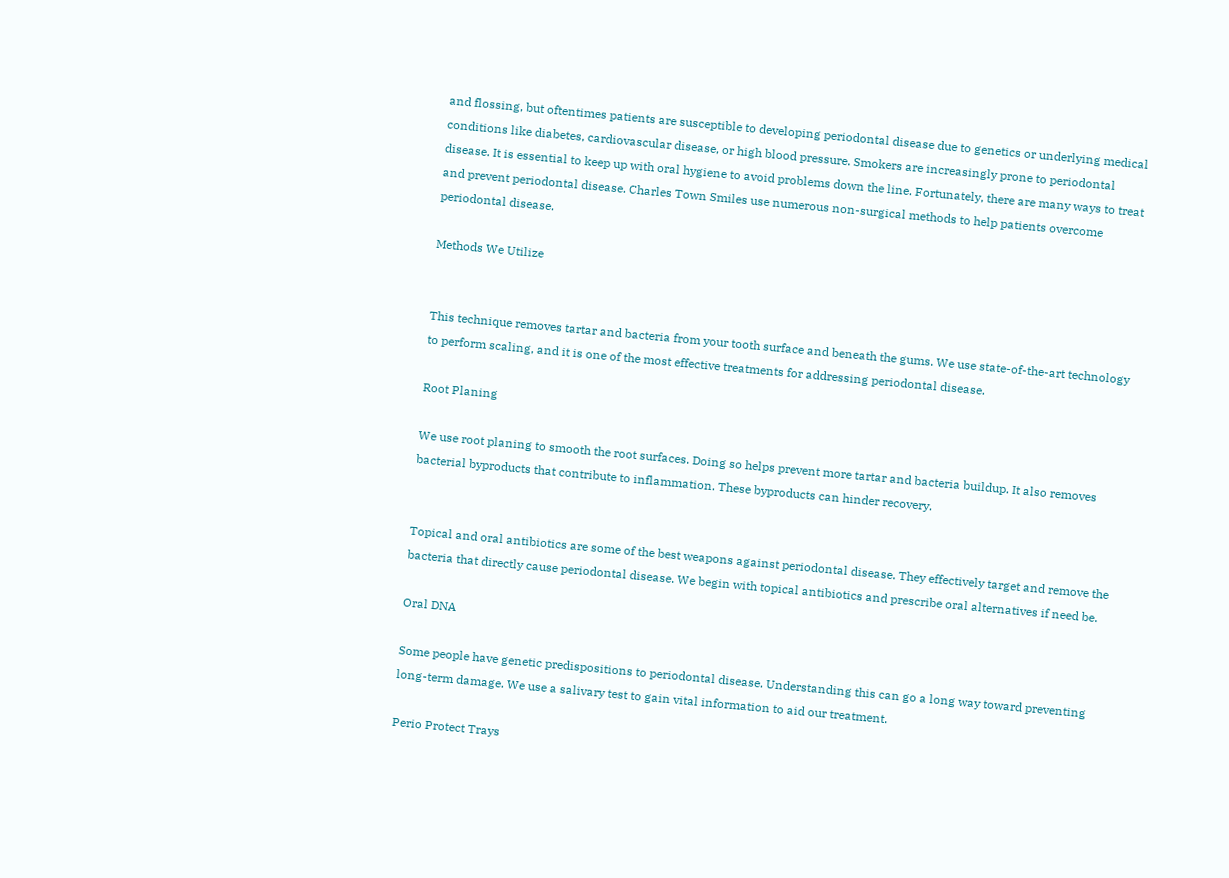and flossing, but oftentimes patients are susceptible to developing periodontal disease due to genetics or underlying medical conditions like diabetes, cardiovascular disease, or high blood pressure. Smokers are increasingly prone to periodontal disease. It is essential to keep up with oral hygiene to avoid problems down the line. Fortunately, there are many ways to treat and prevent periodontal disease. Charles Town Smiles use numerous non-surgical methods to help patients overcome periodontal disease.

Methods We Utilize


This technique removes tartar and bacteria from your tooth surface and beneath the gums. We use state-of-the-art technology to perform scaling, and it is one of the most effective treatments for addressing periodontal disease.

Root Planing

We use root planing to smooth the root surfaces. Doing so helps prevent more tartar and bacteria buildup. It also removes bacterial byproducts that contribute to inflammation. These byproducts can hinder recovery.


Topical and oral antibiotics are some of the best weapons against periodontal disease. They effectively target and remove the bacteria that directly cause periodontal disease. We begin with topical antibiotics and prescribe oral alternatives if need be.

Oral DNA

Some people have genetic predispositions to periodontal disease. Understanding this can go a long way toward preventing long-term damage. We use a salivary test to gain vital information to aid our treatment.

Perio Protect Trays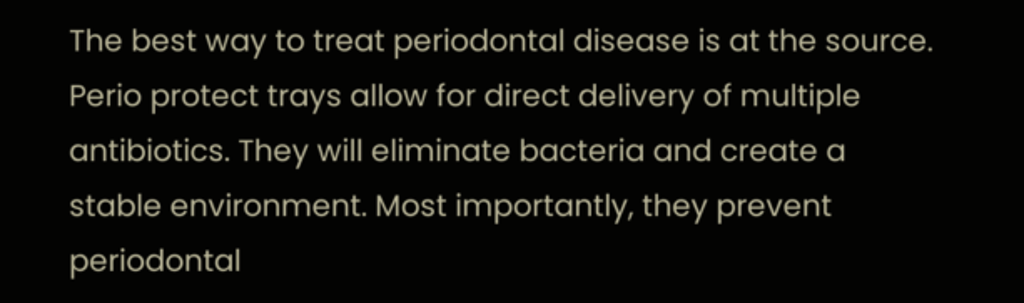The best way to treat periodontal disease is at the source. Perio protect trays allow for direct delivery of multiple antibiotics. They will eliminate bacteria and create a stable environment. Most importantly, they prevent periodontal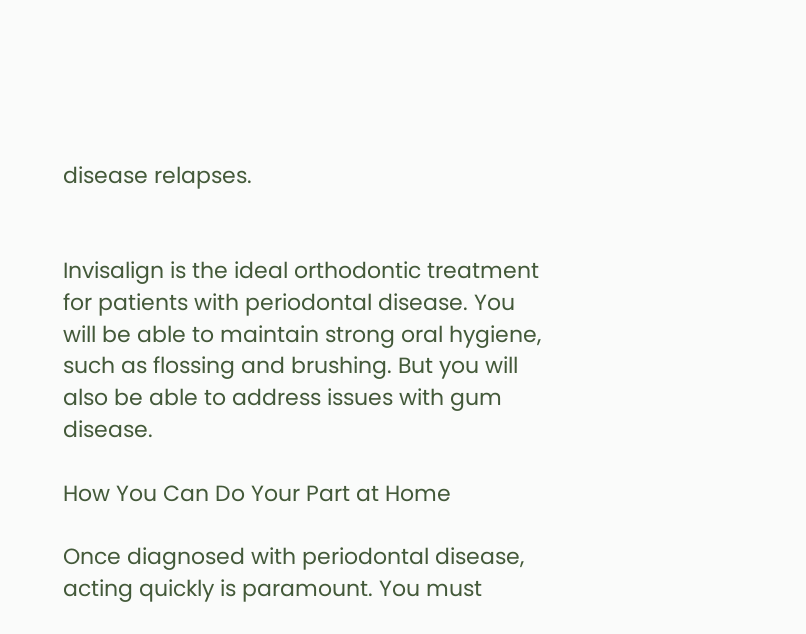disease relapses.


Invisalign is the ideal orthodontic treatment for patients with periodontal disease. You will be able to maintain strong oral hygiene, such as flossing and brushing. But you will also be able to address issues with gum disease.

How You Can Do Your Part at Home

Once diagnosed with periodontal disease, acting quickly is paramount. You must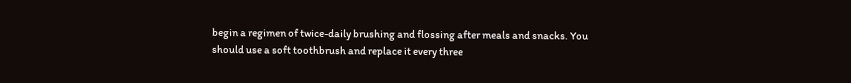begin a regimen of twice-daily brushing and flossing after meals and snacks. You should use a soft toothbrush and replace it every three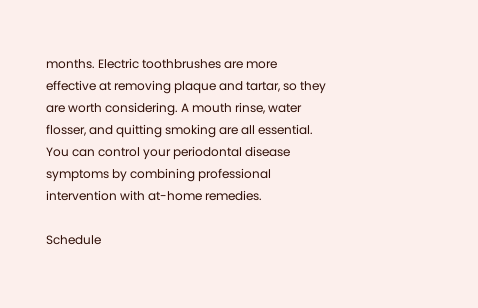months. Electric toothbrushes are more effective at removing plaque and tartar, so they are worth considering. A mouth rinse, water flosser, and quitting smoking are all essential. You can control your periodontal disease symptoms by combining professional intervention with at-home remedies.

Schedule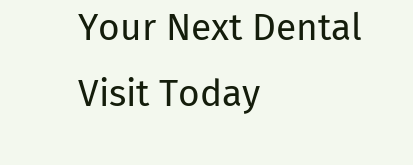Your Next Dental Visit Today